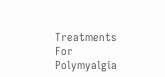Treatments For Polymyalgia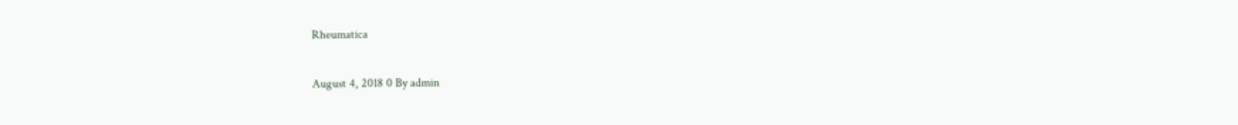Rheumatica

August 4, 2018 0 By admin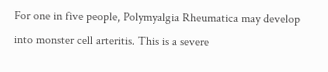For one in five people, Polymyalgia Rheumatica may develop into monster cell arteritis. This is a severe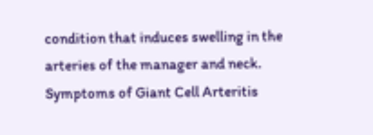condition that induces swelling in the arteries of the manager and neck. Symptoms of Giant Cell Arteritis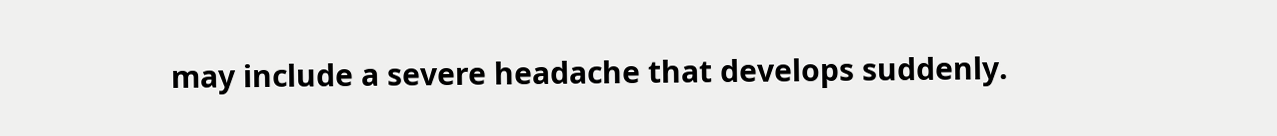may include a severe headache that develops suddenly.